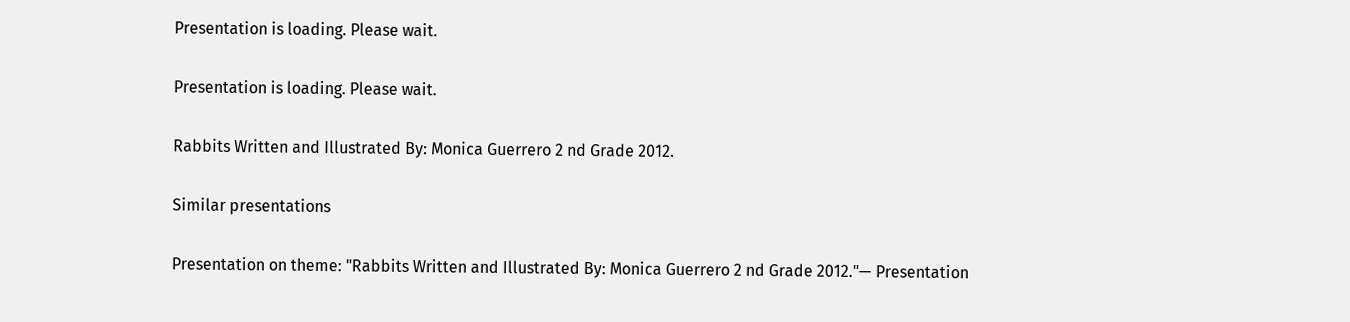Presentation is loading. Please wait.

Presentation is loading. Please wait.

Rabbits Written and Illustrated By: Monica Guerrero 2 nd Grade 2012.

Similar presentations

Presentation on theme: "Rabbits Written and Illustrated By: Monica Guerrero 2 nd Grade 2012."— Presentation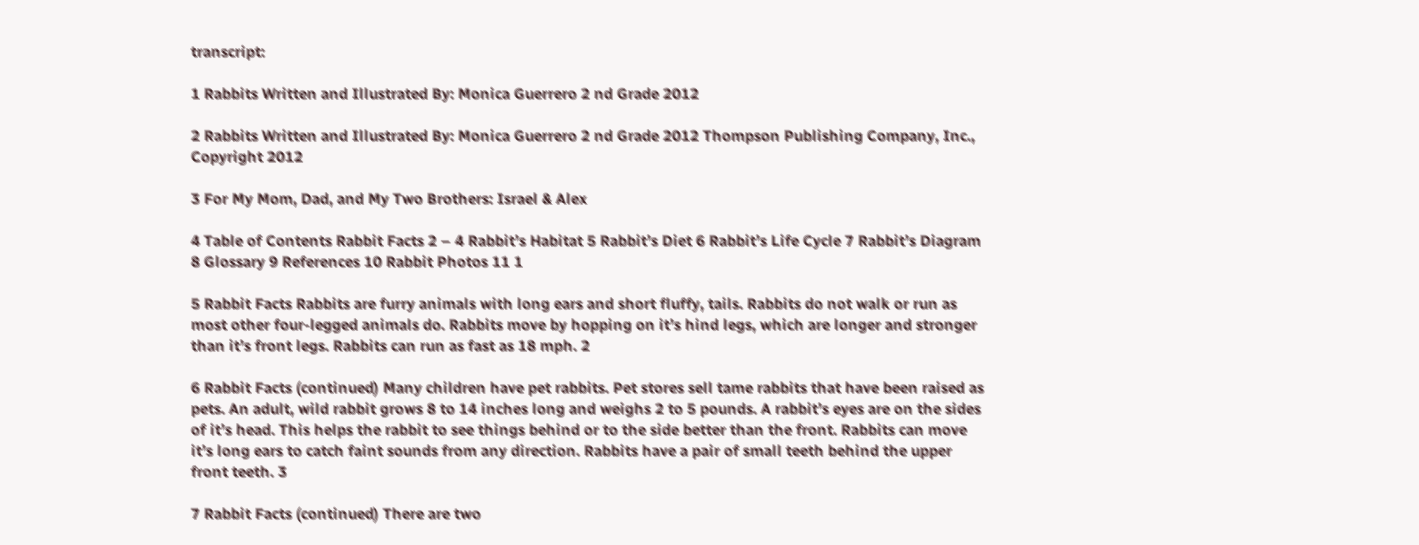transcript:

1 Rabbits Written and Illustrated By: Monica Guerrero 2 nd Grade 2012

2 Rabbits Written and Illustrated By: Monica Guerrero 2 nd Grade 2012 Thompson Publishing Company, Inc., Copyright 2012

3 For My Mom, Dad, and My Two Brothers: Israel & Alex

4 Table of Contents Rabbit Facts 2 – 4 Rabbit’s Habitat 5 Rabbit’s Diet 6 Rabbit’s Life Cycle 7 Rabbit’s Diagram 8 Glossary 9 References 10 Rabbit Photos 11 1

5 Rabbit Facts Rabbits are furry animals with long ears and short fluffy, tails. Rabbits do not walk or run as most other four-legged animals do. Rabbits move by hopping on it’s hind legs, which are longer and stronger than it’s front legs. Rabbits can run as fast as 18 mph. 2

6 Rabbit Facts (continued) Many children have pet rabbits. Pet stores sell tame rabbits that have been raised as pets. An adult, wild rabbit grows 8 to 14 inches long and weighs 2 to 5 pounds. A rabbit’s eyes are on the sides of it’s head. This helps the rabbit to see things behind or to the side better than the front. Rabbits can move it’s long ears to catch faint sounds from any direction. Rabbits have a pair of small teeth behind the upper front teeth. 3

7 Rabbit Facts (continued) There are two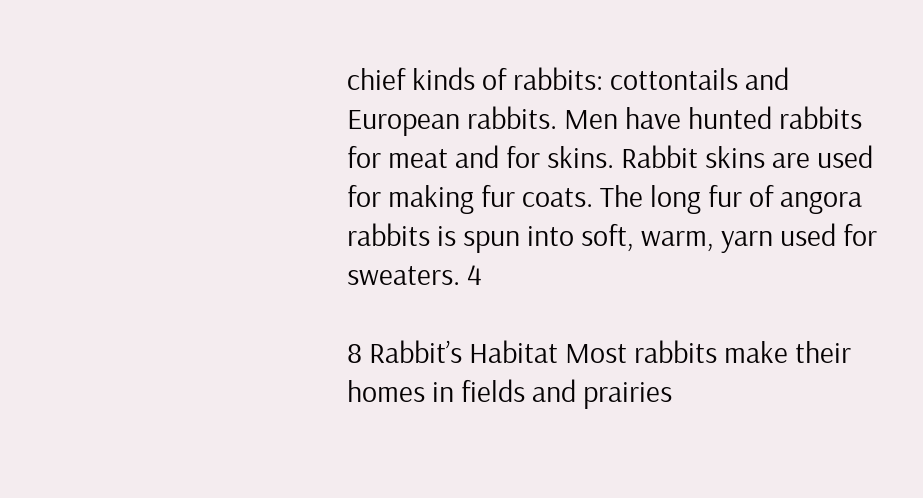chief kinds of rabbits: cottontails and European rabbits. Men have hunted rabbits for meat and for skins. Rabbit skins are used for making fur coats. The long fur of angora rabbits is spun into soft, warm, yarn used for sweaters. 4

8 Rabbit’s Habitat Most rabbits make their homes in fields and prairies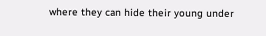where they can hide their young under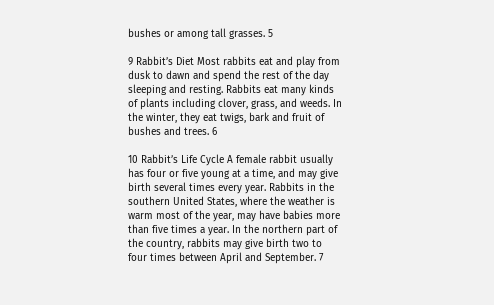bushes or among tall grasses. 5

9 Rabbit’s Diet Most rabbits eat and play from dusk to dawn and spend the rest of the day sleeping and resting. Rabbits eat many kinds of plants including clover, grass, and weeds. In the winter, they eat twigs, bark and fruit of bushes and trees. 6

10 Rabbit’s Life Cycle A female rabbit usually has four or five young at a time, and may give birth several times every year. Rabbits in the southern United States, where the weather is warm most of the year, may have babies more than five times a year. In the northern part of the country, rabbits may give birth two to four times between April and September. 7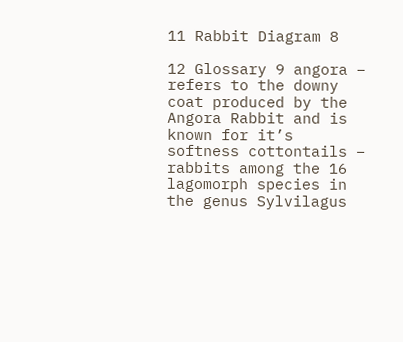11 Rabbit Diagram 8

12 Glossary 9 angora – refers to the downy coat produced by the Angora Rabbit and is known for it’s softness cottontails – rabbits among the 16 lagomorph species in the genus Sylvilagus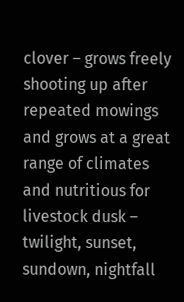clover – grows freely shooting up after repeated mowings and grows at a great range of climates and nutritious for livestock dusk – twilight, sunset, sundown, nightfall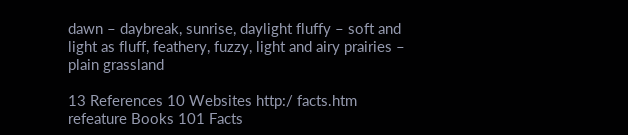dawn – daybreak, sunrise, daylight fluffy – soft and light as fluff, feathery, fuzzy, light and airy prairies – plain grassland

13 References 10 Websites http:/ facts.htm refeature Books 101 Facts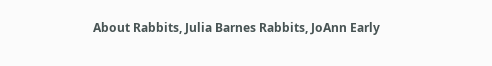About Rabbits, Julia Barnes Rabbits, JoAnn Early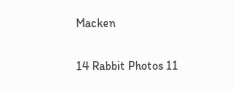Macken

14 Rabbit Photos 11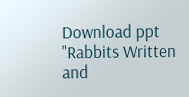Download ppt "Rabbits Written and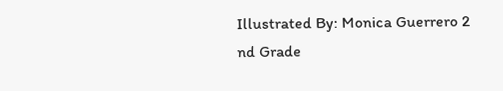Illustrated By: Monica Guerrero 2 nd Grade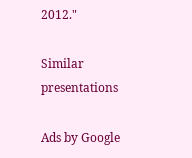2012."

Similar presentations

Ads by Google